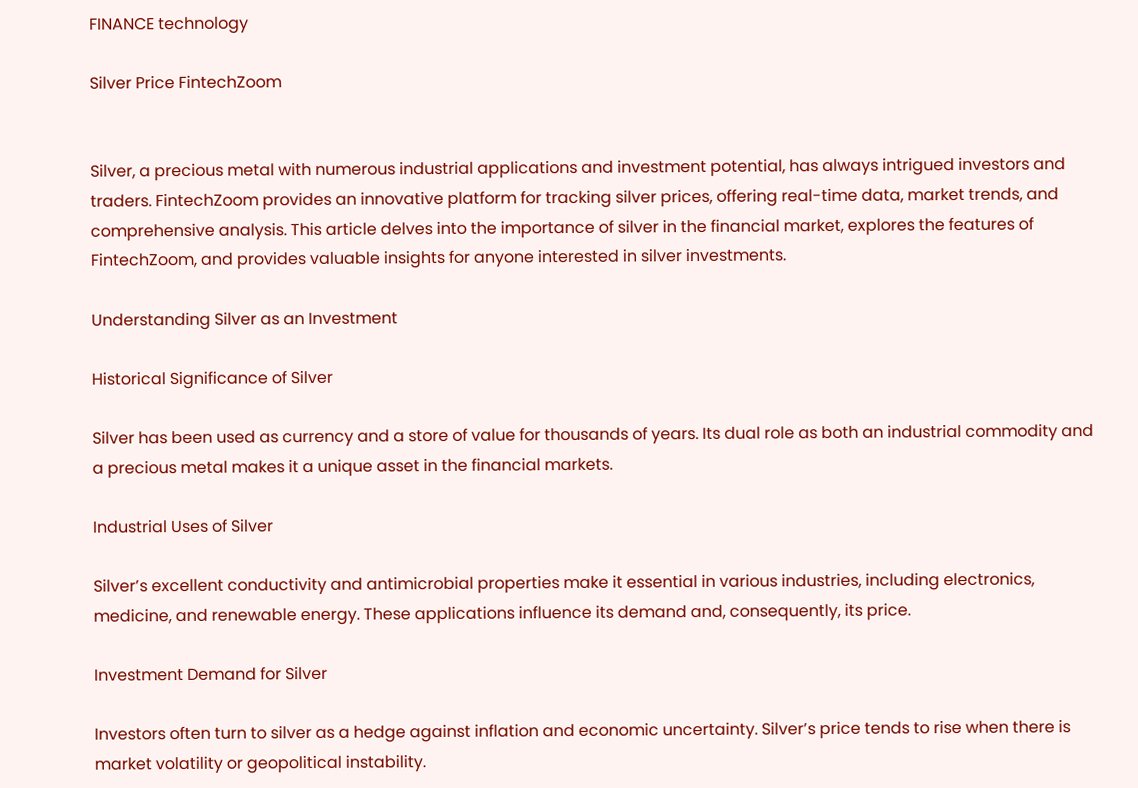FINANCE technology

Silver Price FintechZoom


Silver, a precious metal with numerous industrial applications and investment potential, has always intrigued investors and traders. FintechZoom provides an innovative platform for tracking silver prices, offering real-time data, market trends, and comprehensive analysis. This article delves into the importance of silver in the financial market, explores the features of FintechZoom, and provides valuable insights for anyone interested in silver investments.

Understanding Silver as an Investment

Historical Significance of Silver

Silver has been used as currency and a store of value for thousands of years. Its dual role as both an industrial commodity and a precious metal makes it a unique asset in the financial markets.

Industrial Uses of Silver

Silver’s excellent conductivity and antimicrobial properties make it essential in various industries, including electronics, medicine, and renewable energy. These applications influence its demand and, consequently, its price.

Investment Demand for Silver

Investors often turn to silver as a hedge against inflation and economic uncertainty. Silver’s price tends to rise when there is market volatility or geopolitical instability.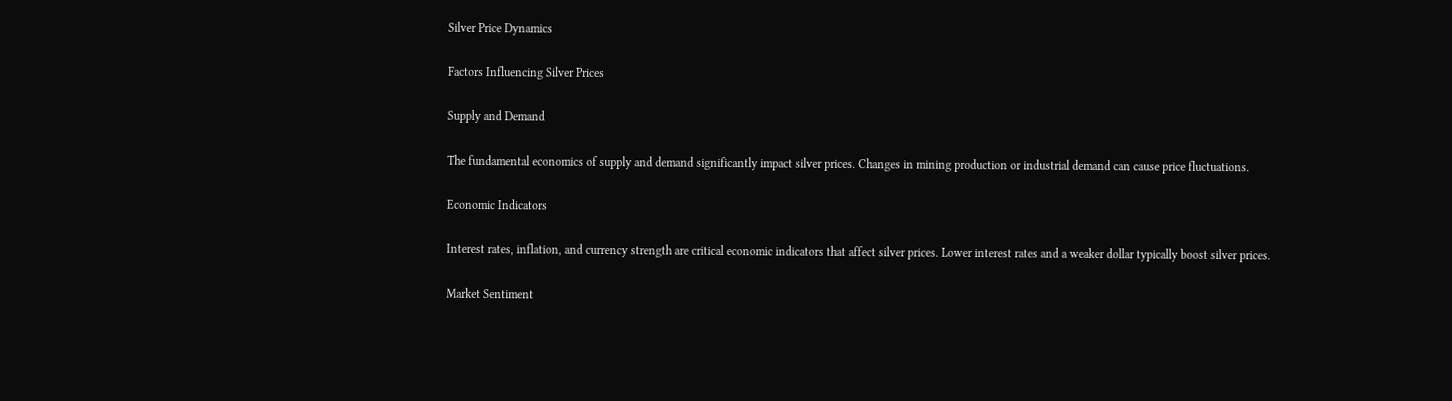Silver Price Dynamics

Factors Influencing Silver Prices

Supply and Demand

The fundamental economics of supply and demand significantly impact silver prices. Changes in mining production or industrial demand can cause price fluctuations.

Economic Indicators

Interest rates, inflation, and currency strength are critical economic indicators that affect silver prices. Lower interest rates and a weaker dollar typically boost silver prices.

Market Sentiment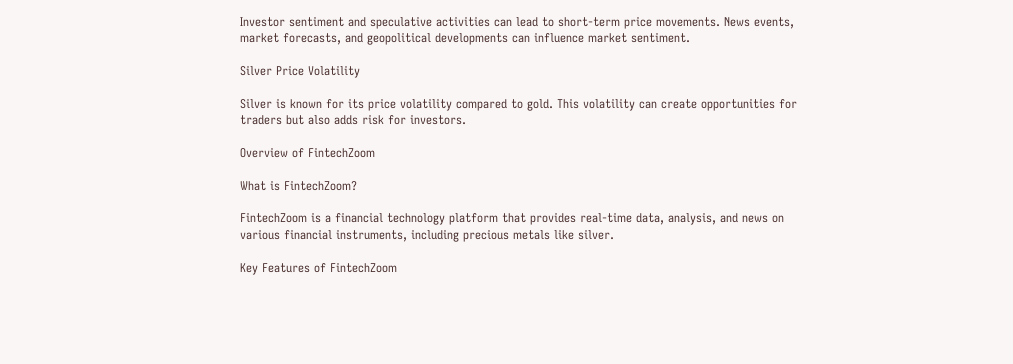Investor sentiment and speculative activities can lead to short-term price movements. News events, market forecasts, and geopolitical developments can influence market sentiment.

Silver Price Volatility

Silver is known for its price volatility compared to gold. This volatility can create opportunities for traders but also adds risk for investors.

Overview of FintechZoom

What is FintechZoom?

FintechZoom is a financial technology platform that provides real-time data, analysis, and news on various financial instruments, including precious metals like silver.

Key Features of FintechZoom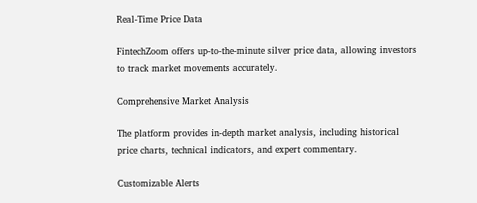Real-Time Price Data

FintechZoom offers up-to-the-minute silver price data, allowing investors to track market movements accurately.

Comprehensive Market Analysis

The platform provides in-depth market analysis, including historical price charts, technical indicators, and expert commentary.

Customizable Alerts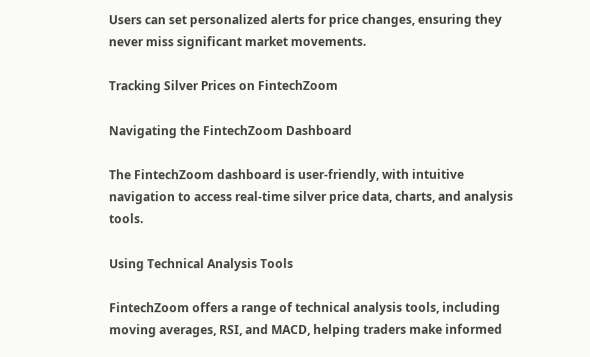Users can set personalized alerts for price changes, ensuring they never miss significant market movements.

Tracking Silver Prices on FintechZoom

Navigating the FintechZoom Dashboard

The FintechZoom dashboard is user-friendly, with intuitive navigation to access real-time silver price data, charts, and analysis tools.

Using Technical Analysis Tools

FintechZoom offers a range of technical analysis tools, including moving averages, RSI, and MACD, helping traders make informed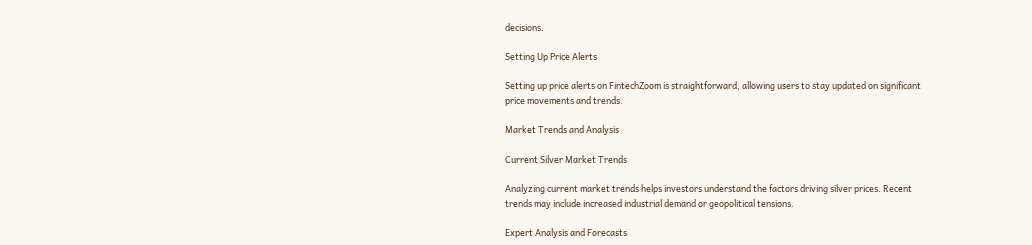decisions.

Setting Up Price Alerts

Setting up price alerts on FintechZoom is straightforward, allowing users to stay updated on significant price movements and trends.

Market Trends and Analysis

Current Silver Market Trends

Analyzing current market trends helps investors understand the factors driving silver prices. Recent trends may include increased industrial demand or geopolitical tensions.

Expert Analysis and Forecasts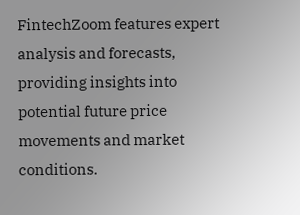FintechZoom features expert analysis and forecasts, providing insights into potential future price movements and market conditions.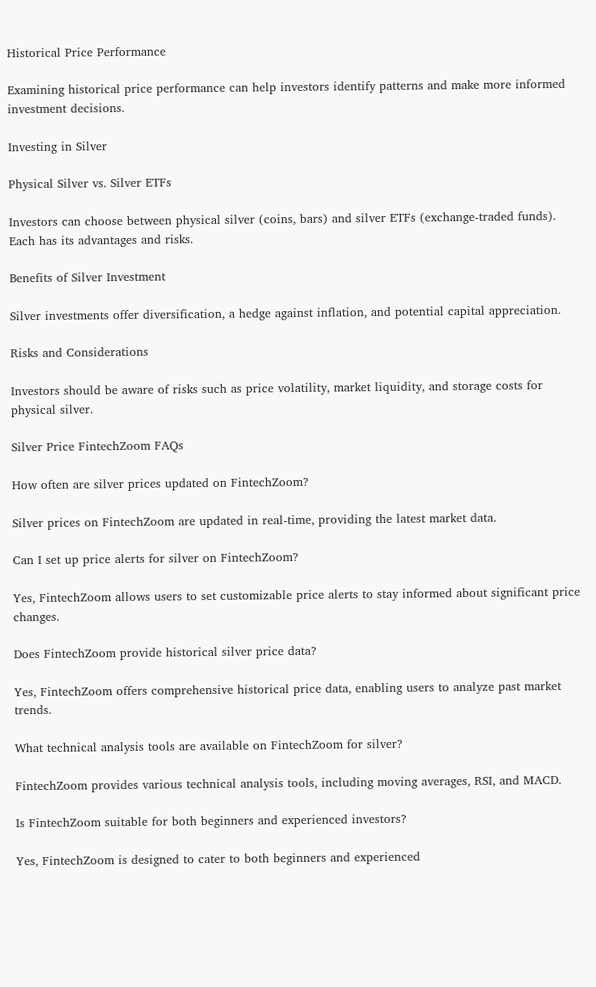Historical Price Performance

Examining historical price performance can help investors identify patterns and make more informed investment decisions.

Investing in Silver

Physical Silver vs. Silver ETFs

Investors can choose between physical silver (coins, bars) and silver ETFs (exchange-traded funds). Each has its advantages and risks.

Benefits of Silver Investment

Silver investments offer diversification, a hedge against inflation, and potential capital appreciation.

Risks and Considerations

Investors should be aware of risks such as price volatility, market liquidity, and storage costs for physical silver.

Silver Price FintechZoom FAQs

How often are silver prices updated on FintechZoom?

Silver prices on FintechZoom are updated in real-time, providing the latest market data.

Can I set up price alerts for silver on FintechZoom?

Yes, FintechZoom allows users to set customizable price alerts to stay informed about significant price changes.

Does FintechZoom provide historical silver price data?

Yes, FintechZoom offers comprehensive historical price data, enabling users to analyze past market trends.

What technical analysis tools are available on FintechZoom for silver?

FintechZoom provides various technical analysis tools, including moving averages, RSI, and MACD.

Is FintechZoom suitable for both beginners and experienced investors?

Yes, FintechZoom is designed to cater to both beginners and experienced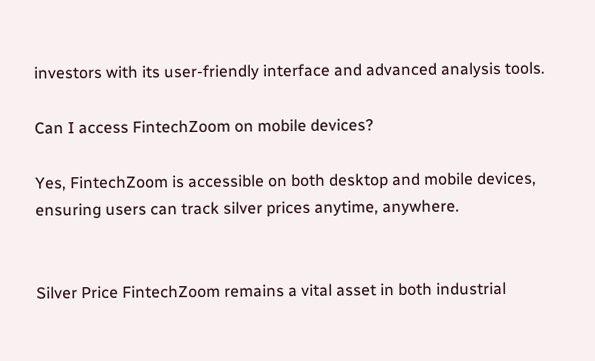investors with its user-friendly interface and advanced analysis tools.

Can I access FintechZoom on mobile devices?

Yes, FintechZoom is accessible on both desktop and mobile devices, ensuring users can track silver prices anytime, anywhere.


Silver Price FintechZoom remains a vital asset in both industrial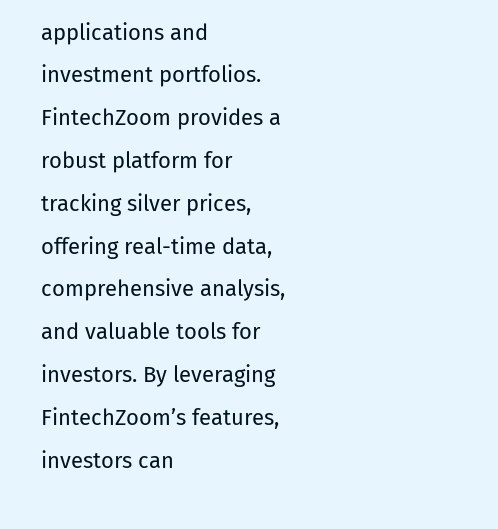applications and investment portfolios. FintechZoom provides a robust platform for tracking silver prices, offering real-time data, comprehensive analysis, and valuable tools for investors. By leveraging FintechZoom’s features, investors can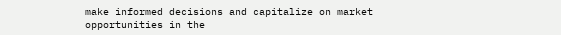make informed decisions and capitalize on market opportunities in the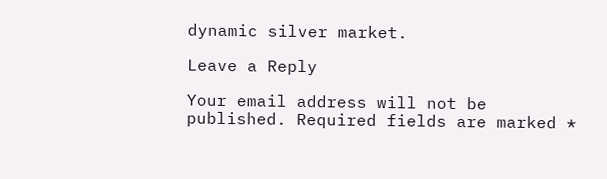dynamic silver market.

Leave a Reply

Your email address will not be published. Required fields are marked *